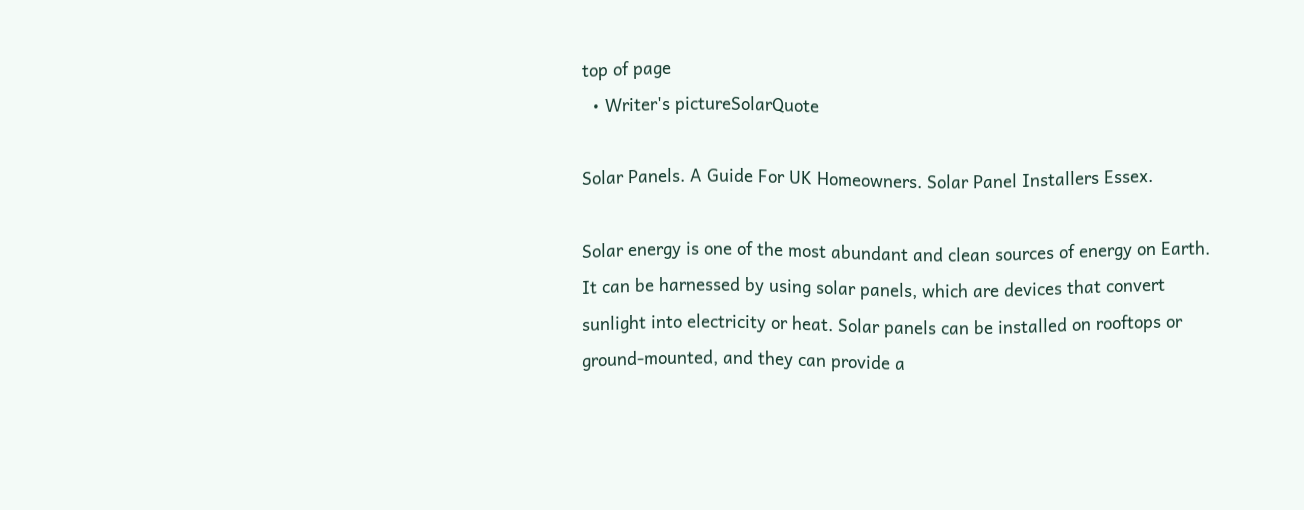top of page
  • Writer's pictureSolarQuote

Solar Panels. A Guide For UK Homeowners. Solar Panel Installers Essex.

Solar energy is one of the most abundant and clean sources of energy on Earth. It can be harnessed by using solar panels, which are devices that convert sunlight into electricity or heat. Solar panels can be installed on rooftops or ground-mounted, and they can provide a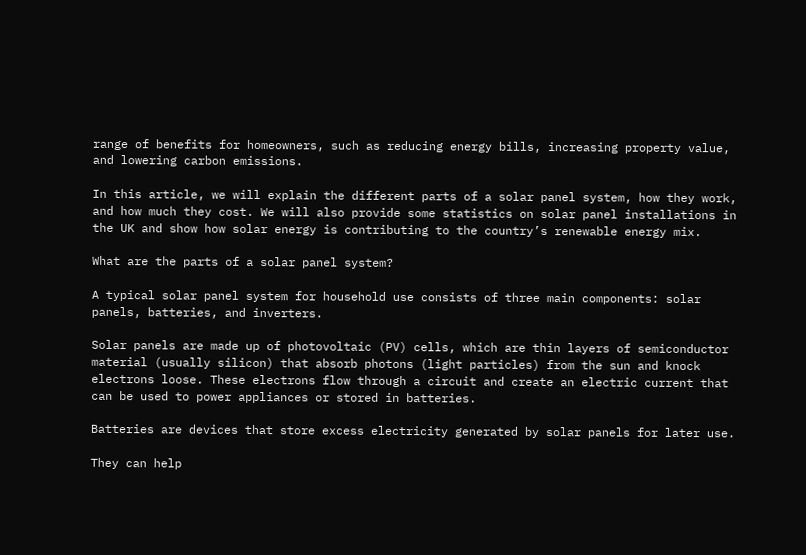range of benefits for homeowners, such as reducing energy bills, increasing property value, and lowering carbon emissions.

In this article, we will explain the different parts of a solar panel system, how they work, and how much they cost. We will also provide some statistics on solar panel installations in the UK and show how solar energy is contributing to the country’s renewable energy mix.

What are the parts of a solar panel system?

A typical solar panel system for household use consists of three main components: solar panels, batteries, and inverters.

Solar panels are made up of photovoltaic (PV) cells, which are thin layers of semiconductor material (usually silicon) that absorb photons (light particles) from the sun and knock electrons loose. These electrons flow through a circuit and create an electric current that can be used to power appliances or stored in batteries.

Batteries are devices that store excess electricity generated by solar panels for later use.

They can help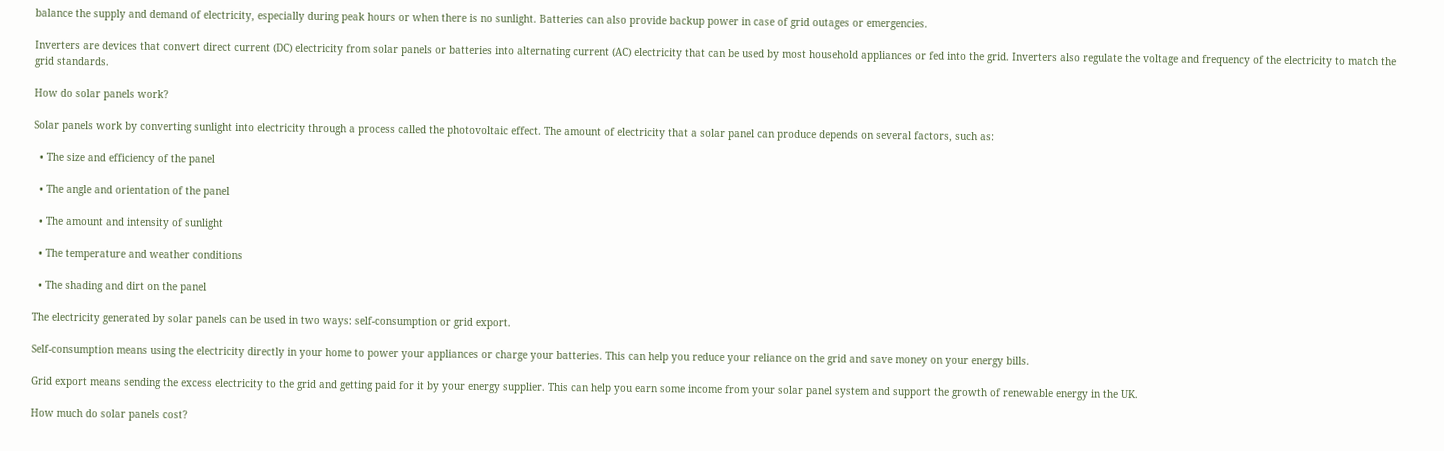balance the supply and demand of electricity, especially during peak hours or when there is no sunlight. Batteries can also provide backup power in case of grid outages or emergencies.

Inverters are devices that convert direct current (DC) electricity from solar panels or batteries into alternating current (AC) electricity that can be used by most household appliances or fed into the grid. Inverters also regulate the voltage and frequency of the electricity to match the grid standards.

How do solar panels work?

Solar panels work by converting sunlight into electricity through a process called the photovoltaic effect. The amount of electricity that a solar panel can produce depends on several factors, such as:

  • The size and efficiency of the panel

  • The angle and orientation of the panel

  • The amount and intensity of sunlight

  • The temperature and weather conditions

  • The shading and dirt on the panel

The electricity generated by solar panels can be used in two ways: self-consumption or grid export.

Self-consumption means using the electricity directly in your home to power your appliances or charge your batteries. This can help you reduce your reliance on the grid and save money on your energy bills.

Grid export means sending the excess electricity to the grid and getting paid for it by your energy supplier. This can help you earn some income from your solar panel system and support the growth of renewable energy in the UK.

How much do solar panels cost?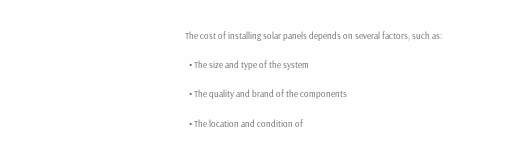The cost of installing solar panels depends on several factors, such as:

  • The size and type of the system

  • The quality and brand of the components

  • The location and condition of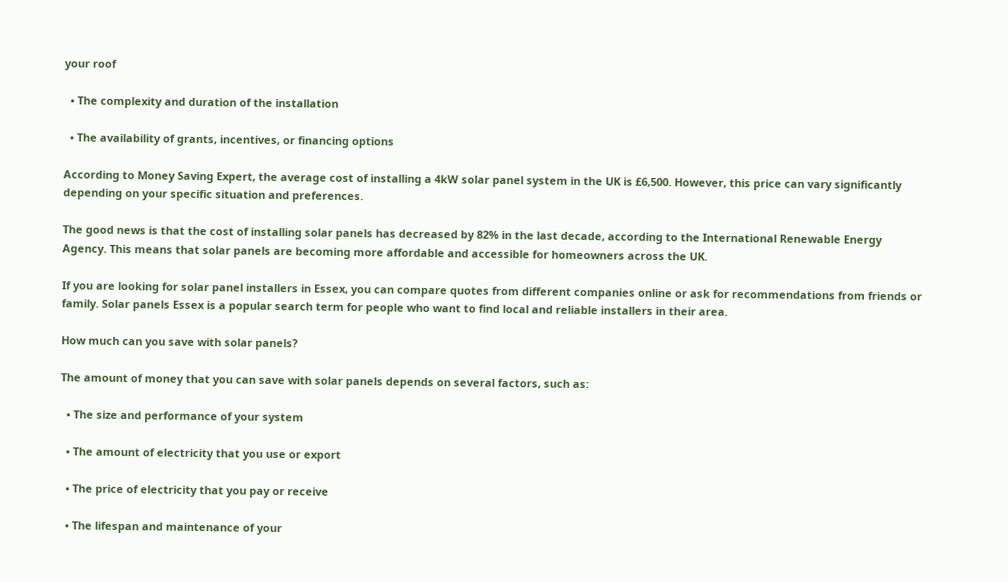your roof

  • The complexity and duration of the installation

  • The availability of grants, incentives, or financing options

According to Money Saving Expert, the average cost of installing a 4kW solar panel system in the UK is £6,500. However, this price can vary significantly depending on your specific situation and preferences.

The good news is that the cost of installing solar panels has decreased by 82% in the last decade, according to the International Renewable Energy Agency. This means that solar panels are becoming more affordable and accessible for homeowners across the UK.

If you are looking for solar panel installers in Essex, you can compare quotes from different companies online or ask for recommendations from friends or family. Solar panels Essex is a popular search term for people who want to find local and reliable installers in their area.

How much can you save with solar panels?

The amount of money that you can save with solar panels depends on several factors, such as:

  • The size and performance of your system

  • The amount of electricity that you use or export

  • The price of electricity that you pay or receive

  • The lifespan and maintenance of your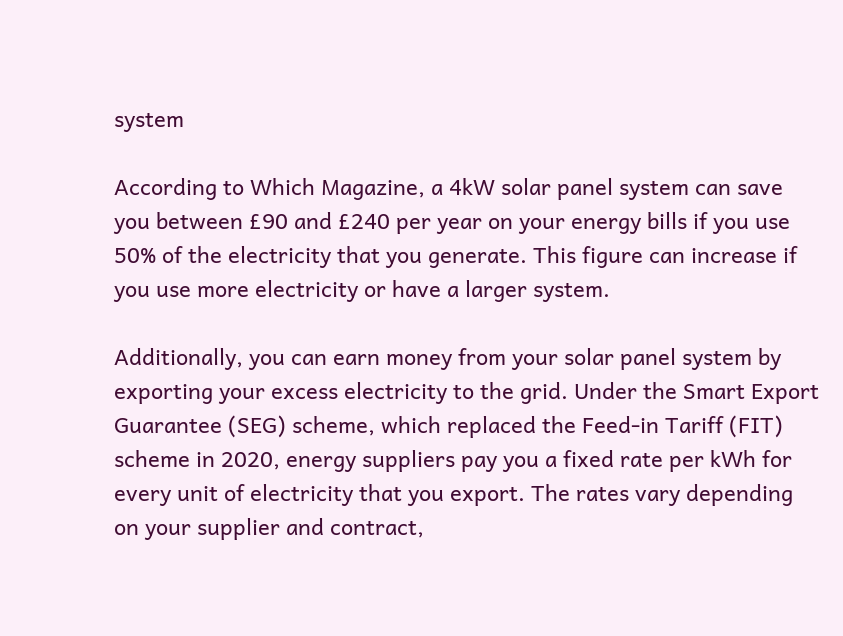system

According to Which Magazine, a 4kW solar panel system can save you between £90 and £240 per year on your energy bills if you use 50% of the electricity that you generate. This figure can increase if you use more electricity or have a larger system.

Additionally, you can earn money from your solar panel system by exporting your excess electricity to the grid. Under the Smart Export Guarantee (SEG) scheme, which replaced the Feed-in Tariff (FIT) scheme in 2020, energy suppliers pay you a fixed rate per kWh for every unit of electricity that you export. The rates vary depending on your supplier and contract,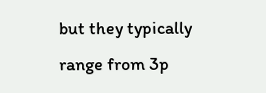but they typically range from 3p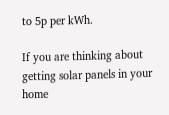to 5p per kWh.

If you are thinking about getting solar panels in your home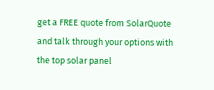get a FREE quote from SolarQuote and talk through your options with the top solar panel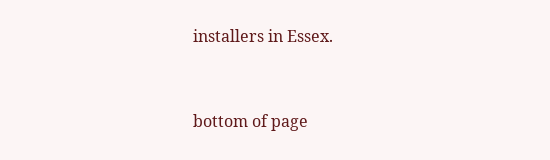installers in Essex.


bottom of page